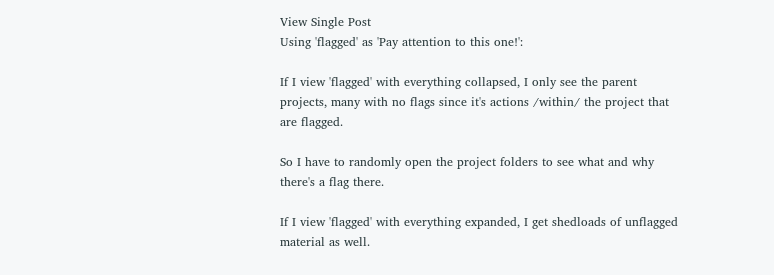View Single Post
Using 'flagged' as 'Pay attention to this one!':

If I view 'flagged' with everything collapsed, I only see the parent projects, many with no flags since it's actions /within/ the project that are flagged.

So I have to randomly open the project folders to see what and why there's a flag there.

If I view 'flagged' with everything expanded, I get shedloads of unflagged material as well.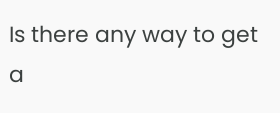Is there any way to get a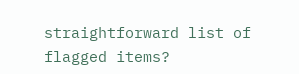straightforward list of flagged items?